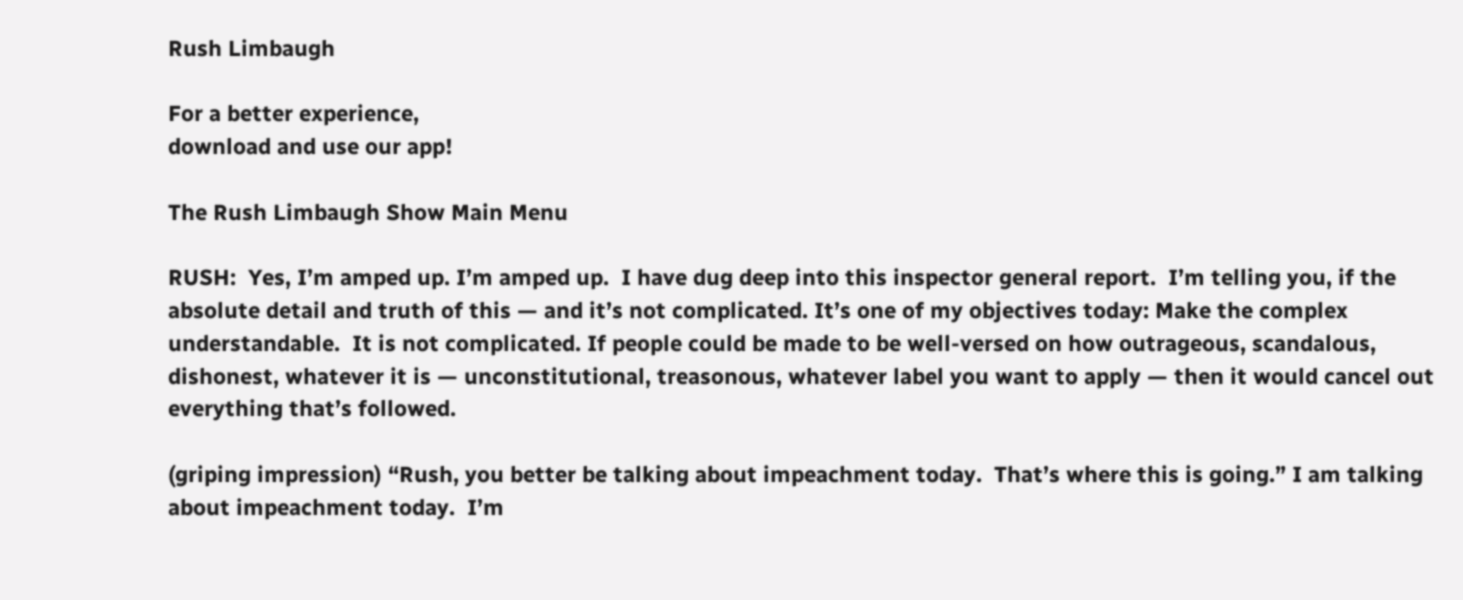Rush Limbaugh

For a better experience,
download and use our app!

The Rush Limbaugh Show Main Menu

RUSH:  Yes, I’m amped up. I’m amped up.  I have dug deep into this inspector general report.  I’m telling you, if the absolute detail and truth of this — and it’s not complicated. It’s one of my objectives today: Make the complex understandable.  It is not complicated. If people could be made to be well-versed on how outrageous, scandalous, dishonest, whatever it is — unconstitutional, treasonous, whatever label you want to apply — then it would cancel out everything that’s followed.

(griping impression) “Rush, you better be talking about impeachment today.  That’s where this is going.” I am talking about impeachment today.  I’m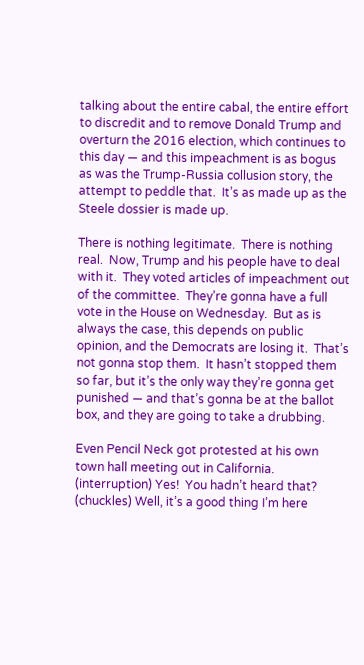talking about the entire cabal, the entire effort to discredit and to remove Donald Trump and overturn the 2016 election, which continues to this day — and this impeachment is as bogus as was the Trump-Russia collusion story, the attempt to peddle that.  It’s as made up as the Steele dossier is made up.

There is nothing legitimate.  There is nothing real.  Now, Trump and his people have to deal with it.  They voted articles of impeachment out of the committee.  They’re gonna have a full vote in the House on Wednesday.  But as is always the case, this depends on public opinion, and the Democrats are losing it.  That’s not gonna stop them.  It hasn’t stopped them so far, but it’s the only way they’re gonna get punished — and that’s gonna be at the ballot box, and they are going to take a drubbing.

Even Pencil Neck got protested at his own town hall meeting out in California. (interruption) Yes!  You hadn’t heard that? (chuckles) Well, it’s a good thing I’m here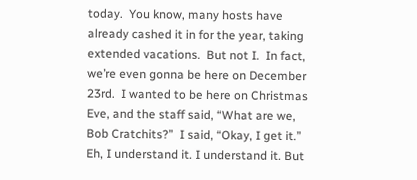today.  You know, many hosts have already cashed it in for the year, taking extended vacations.  But not I.  In fact, we’re even gonna be here on December 23rd.  I wanted to be here on Christmas Eve, and the staff said, “What are we, Bob Cratchits?”  I said, “Okay, I get it.” Eh, I understand it. I understand it. But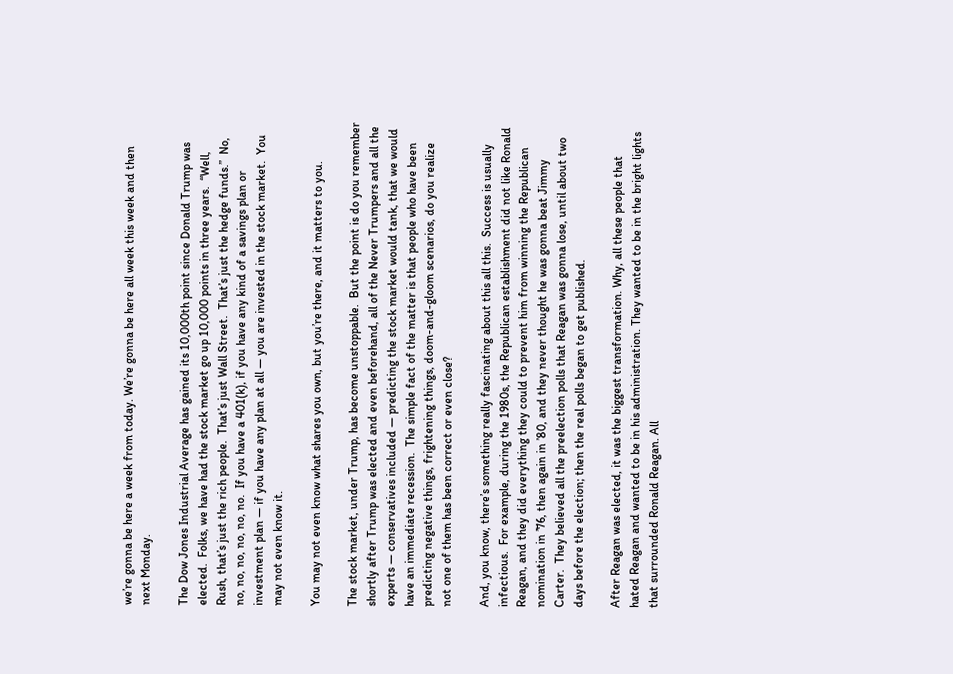we’re gonna be here a week from today. We’re gonna be here all week this week and then next Monday.

The Dow Jones Industrial Average has gained its 10,000th point since Donald Trump was elected.  Folks, we have had the stock market go up 10,000 points in three years.  “Well, Rush, that’s just the rich people.  That’s just Wall Street.  That’s just the hedge funds.”  No, no, no, no, no, no, no.  If you have a 401(k), if you have any kind of a savings plan or investment plan — if you have any plan at all — you are invested in the stock market.  You may not even know it.

You may not even know what shares you own, but you’re there, and it matters to you.

The stock market, under Trump, has become unstoppable.  But the point is do you remember shortly after Trump was elected and even beforehand, all of the Never Trumpers and all the experts — conservatives included — predicting the stock market would tank, that we would have an immediate recession.  The simple fact of the matter is that people who have been predicting negative things, frightening things, doom-and-gloom scenarios, do you realize not one of them has been correct or even close?

And, you know, there’s something really fascinating about this all this.  Success is usually infectious.  For example, during the 1980s, the Republican establishment did not like Ronald Reagan, and they did everything they could to prevent him from winning the Republican nomination in ’76, then again in ’80, and they never thought he was gonna beat Jimmy Carter.  They believed all the preelection polls that Reagan was gonna lose, until about two days before the election; then the real polls began to get published.

After Reagan was elected, it was the biggest transformation. Why, all these people that hated Reagan and wanted to be in his administration. They wanted to be in the bright lights that surrounded Ronald Reagan. All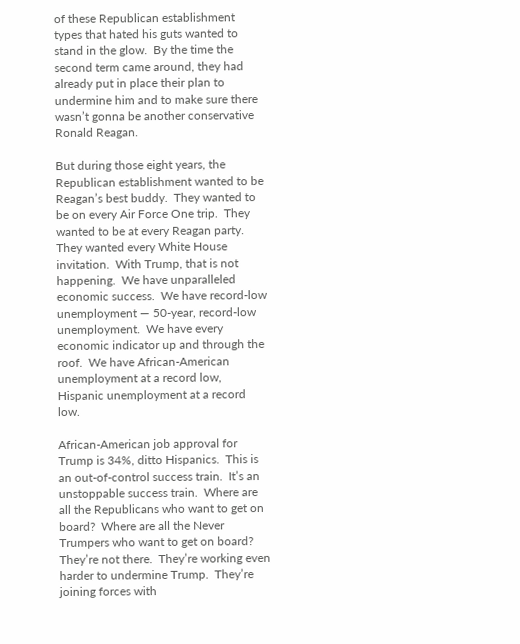of these Republican establishment types that hated his guts wanted to stand in the glow.  By the time the second term came around, they had already put in place their plan to undermine him and to make sure there wasn’t gonna be another conservative Ronald Reagan.

But during those eight years, the Republican establishment wanted to be Reagan’s best buddy.  They wanted to be on every Air Force One trip.  They wanted to be at every Reagan party. They wanted every White House invitation.  With Trump, that is not happening.  We have unparalleled economic success.  We have record-low unemployment — 50-year, record-low unemployment.  We have every economic indicator up and through the roof.  We have African-American unemployment at a record low, Hispanic unemployment at a record low.

African-American job approval for Trump is 34%, ditto Hispanics.  This is an out-of-control success train.  It’s an unstoppable success train.  Where are all the Republicans who want to get on board?  Where are all the Never Trumpers who want to get on board?  They’re not there.  They’re working even harder to undermine Trump.  They’re joining forces with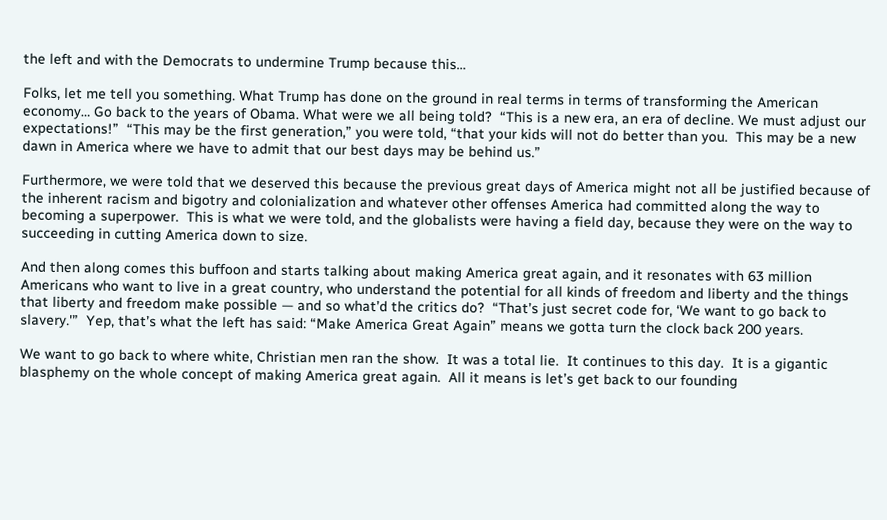the left and with the Democrats to undermine Trump because this…

Folks, let me tell you something. What Trump has done on the ground in real terms in terms of transforming the American economy… Go back to the years of Obama. What were we all being told?  “This is a new era, an era of decline. We must adjust our expectations!”  “This may be the first generation,” you were told, “that your kids will not do better than you.  This may be a new dawn in America where we have to admit that our best days may be behind us.”

Furthermore, we were told that we deserved this because the previous great days of America might not all be justified because of the inherent racism and bigotry and colonialization and whatever other offenses America had committed along the way to becoming a superpower.  This is what we were told, and the globalists were having a field day, because they were on the way to succeeding in cutting America down to size.

And then along comes this buffoon and starts talking about making America great again, and it resonates with 63 million Americans who want to live in a great country, who understand the potential for all kinds of freedom and liberty and the things that liberty and freedom make possible — and so what’d the critics do?  “That’s just secret code for, ‘We want to go back to slavery.'”  Yep, that’s what the left has said: “Make America Great Again” means we gotta turn the clock back 200 years.

We want to go back to where white, Christian men ran the show.  It was a total lie.  It continues to this day.  It is a gigantic blasphemy on the whole concept of making America great again.  All it means is let’s get back to our founding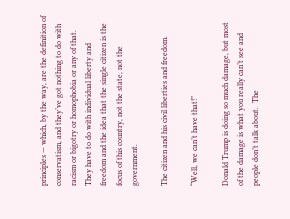principles — which, by the way, are the definition of conservatism, and they’ve got nothing to do with racism or bigotry or homophobia or any of that.  They have to do with individual liberty and freedom and the idea that the single citizen is the focus of this country, not the state, not the government.

The citizen and his civil liberties and freedom.

“Well, we can’t have that!”

Donald Trump is doing so much damage, but most of the damage is what you really can’t see and people don’t talk about.  The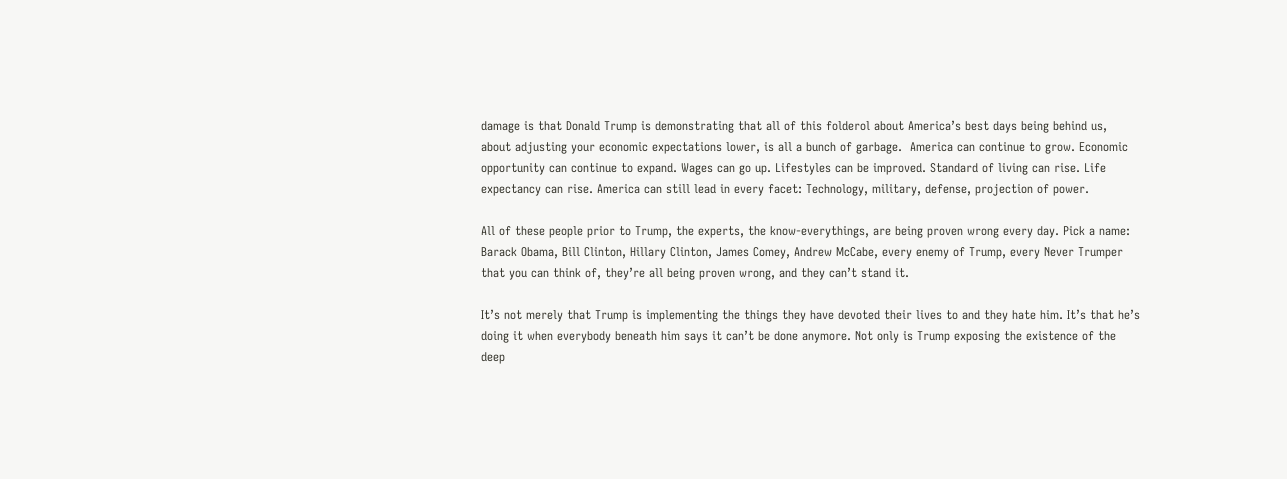damage is that Donald Trump is demonstrating that all of this folderol about America’s best days being behind us, about adjusting your economic expectations lower, is all a bunch of garbage.  America can continue to grow. Economic opportunity can continue to expand. Wages can go up. Lifestyles can be improved. Standard of living can rise. Life expectancy can rise. America can still lead in every facet: Technology, military, defense, projection of power.

All of these people prior to Trump, the experts, the know-everythings, are being proven wrong every day. Pick a name: Barack Obama, Bill Clinton, Hillary Clinton, James Comey, Andrew McCabe, every enemy of Trump, every Never Trumper that you can think of, they’re all being proven wrong, and they can’t stand it.

It’s not merely that Trump is implementing the things they have devoted their lives to and they hate him. It’s that he’s doing it when everybody beneath him says it can’t be done anymore. Not only is Trump exposing the existence of the deep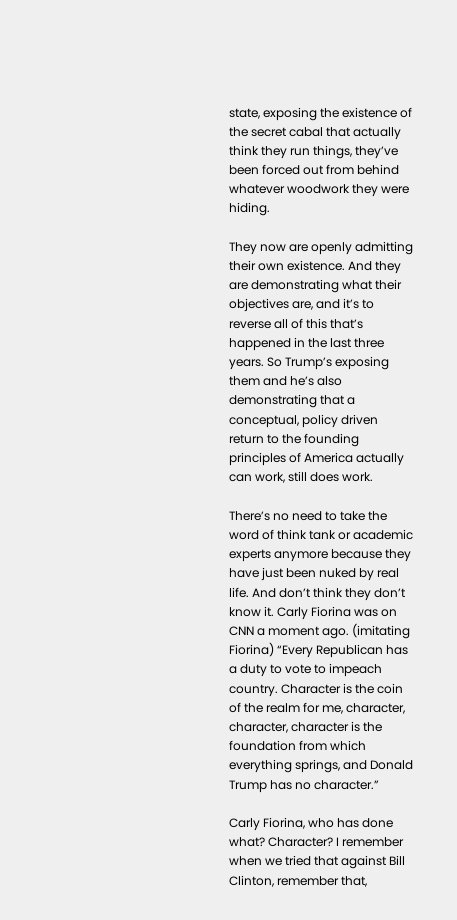state, exposing the existence of the secret cabal that actually think they run things, they’ve been forced out from behind whatever woodwork they were hiding.

They now are openly admitting their own existence. And they are demonstrating what their objectives are, and it’s to reverse all of this that’s happened in the last three years. So Trump’s exposing them and he’s also demonstrating that a conceptual, policy driven return to the founding principles of America actually can work, still does work.

There’s no need to take the word of think tank or academic experts anymore because they have just been nuked by real life. And don’t think they don’t know it. Carly Fiorina was on CNN a moment ago. (imitating Fiorina) “Every Republican has a duty to vote to impeach country. Character is the coin of the realm for me, character, character, character is the foundation from which everything springs, and Donald Trump has no character.”

Carly Fiorina, who has done what? Character? I remember when we tried that against Bill Clinton, remember that,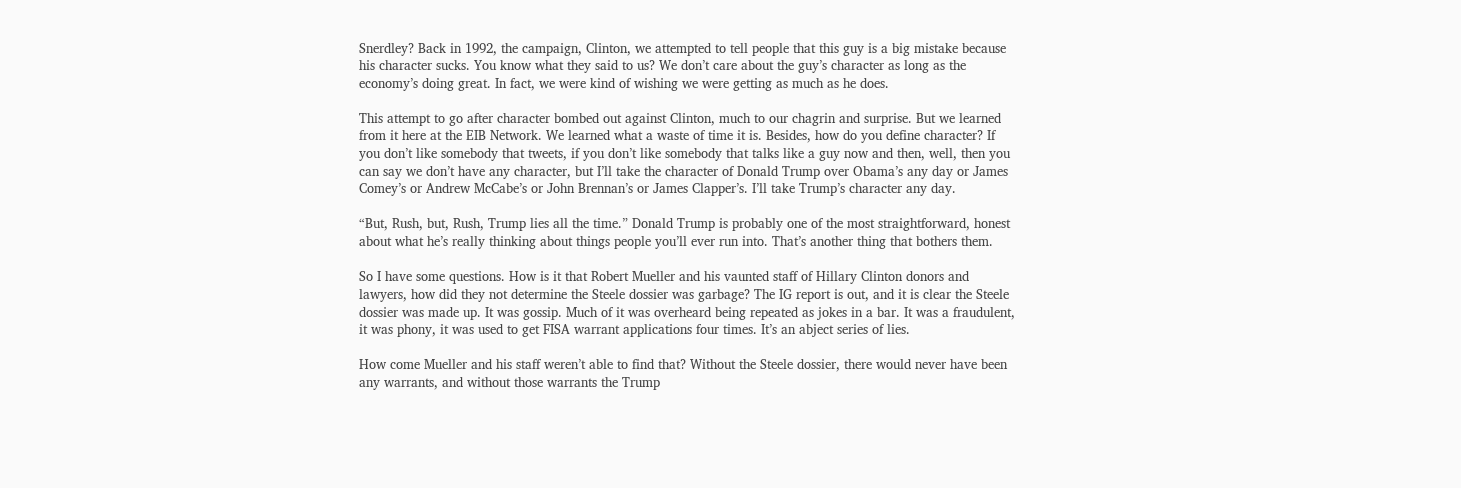Snerdley? Back in 1992, the campaign, Clinton, we attempted to tell people that this guy is a big mistake because his character sucks. You know what they said to us? We don’t care about the guy’s character as long as the economy’s doing great. In fact, we were kind of wishing we were getting as much as he does.

This attempt to go after character bombed out against Clinton, much to our chagrin and surprise. But we learned from it here at the EIB Network. We learned what a waste of time it is. Besides, how do you define character? If you don’t like somebody that tweets, if you don’t like somebody that talks like a guy now and then, well, then you can say we don’t have any character, but I’ll take the character of Donald Trump over Obama’s any day or James Comey’s or Andrew McCabe’s or John Brennan’s or James Clapper’s. I’ll take Trump’s character any day.

“But, Rush, but, Rush, Trump lies all the time.” Donald Trump is probably one of the most straightforward, honest about what he’s really thinking about things people you’ll ever run into. That’s another thing that bothers them.

So I have some questions. How is it that Robert Mueller and his vaunted staff of Hillary Clinton donors and lawyers, how did they not determine the Steele dossier was garbage? The IG report is out, and it is clear the Steele dossier was made up. It was gossip. Much of it was overheard being repeated as jokes in a bar. It was a fraudulent, it was phony, it was used to get FISA warrant applications four times. It’s an abject series of lies.

How come Mueller and his staff weren’t able to find that? Without the Steele dossier, there would never have been any warrants, and without those warrants the Trump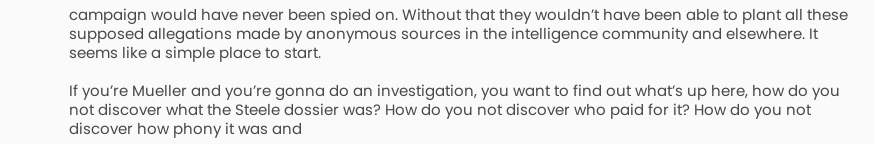campaign would have never been spied on. Without that they wouldn’t have been able to plant all these supposed allegations made by anonymous sources in the intelligence community and elsewhere. It seems like a simple place to start.

If you’re Mueller and you’re gonna do an investigation, you want to find out what’s up here, how do you not discover what the Steele dossier was? How do you not discover who paid for it? How do you not discover how phony it was and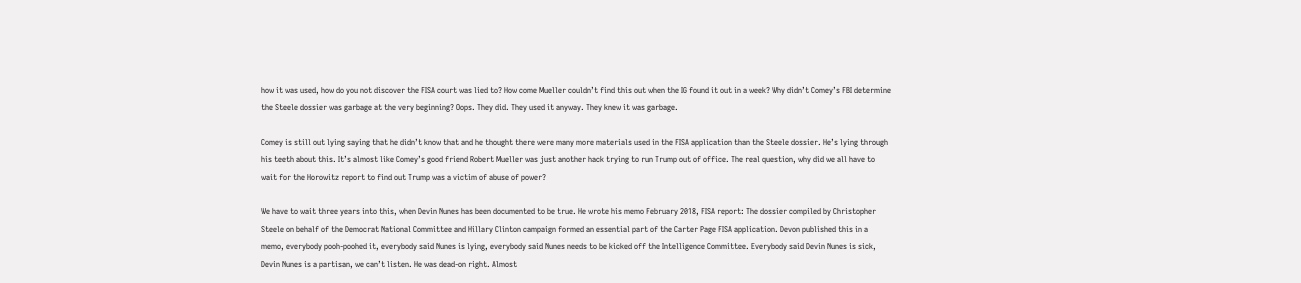how it was used, how do you not discover the FISA court was lied to? How come Mueller couldn’t find this out when the IG found it out in a week? Why didn’t Comey’s FBI determine the Steele dossier was garbage at the very beginning? Oops. They did. They used it anyway. They knew it was garbage.

Comey is still out lying saying that he didn’t know that and he thought there were many more materials used in the FISA application than the Steele dossier. He’s lying through his teeth about this. It’s almost like Comey’s good friend Robert Mueller was just another hack trying to run Trump out of office. The real question, why did we all have to wait for the Horowitz report to find out Trump was a victim of abuse of power?

We have to wait three years into this, when Devin Nunes has been documented to be true. He wrote his memo February 2018, FISA report: The dossier compiled by Christopher Steele on behalf of the Democrat National Committee and Hillary Clinton campaign formed an essential part of the Carter Page FISA application. Devon published this in a memo, everybody pooh-poohed it, everybody said Nunes is lying, everybody said Nunes needs to be kicked off the Intelligence Committee. Everybody said Devin Nunes is sick, Devin Nunes is a partisan, we can’t listen. He was dead-on right. Almost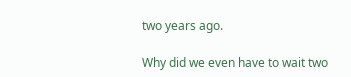two years ago.

Why did we even have to wait two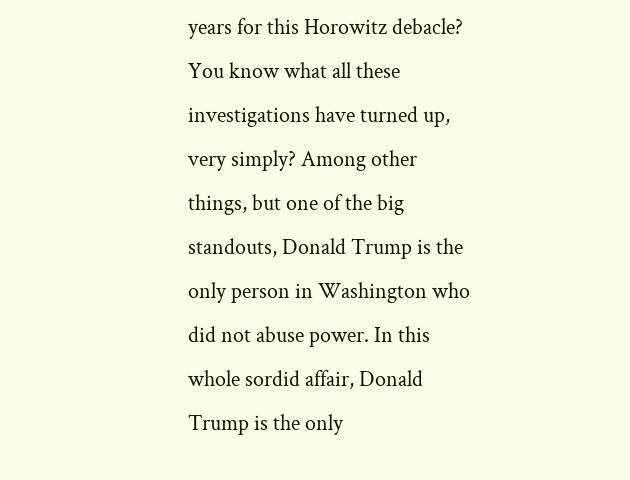years for this Horowitz debacle? You know what all these investigations have turned up, very simply? Among other things, but one of the big standouts, Donald Trump is the only person in Washington who did not abuse power. In this whole sordid affair, Donald Trump is the only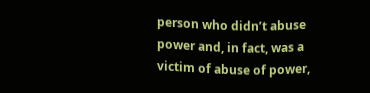person who didn’t abuse power and, in fact, was a victim of abuse of power,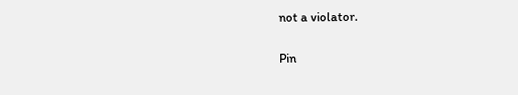not a violator.

Pin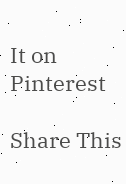It on Pinterest

Share This